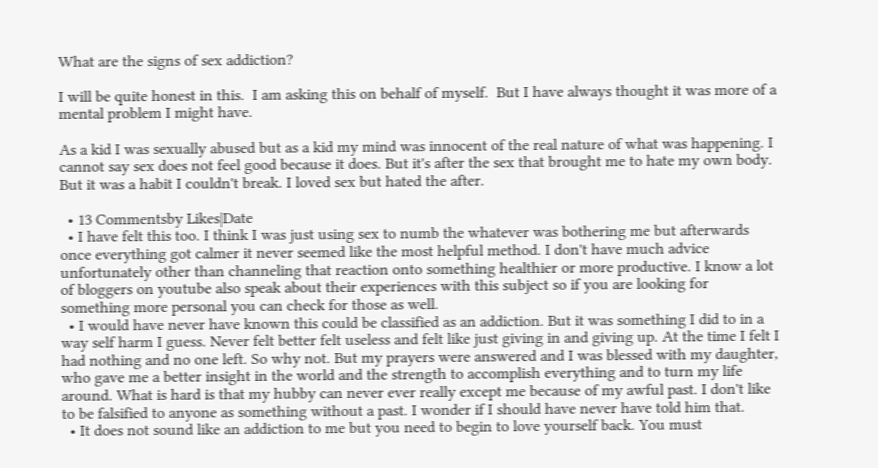What are the signs of sex addiction?

I will be quite honest in this.  I am asking this on behalf of myself.  But I have always thought it was more of a mental problem I might have.

As a kid I was sexually abused but as a kid my mind was innocent of the real nature of what was happening. I cannot say sex does not feel good because it does. But it's after the sex that brought me to hate my own body.  But it was a habit I couldn't break. I loved sex but hated the after.

  • 13 Commentsby Likes|Date
  • I have felt this too. I think I was just using sex to numb the whatever was bothering me but afterwards once everything got calmer it never seemed like the most helpful method. I don't have much advice unfortunately other than channeling that reaction onto something healthier or more productive. I know a lot of bloggers on youtube also speak about their experiences with this subject so if you are looking for something more personal you can check for those as well.
  • I would have never have known this could be classified as an addiction. But it was something I did to in a way self harm I guess. Never felt better felt useless and felt like just giving in and giving up. At the time I felt I had nothing and no one left. So why not. But my prayers were answered and I was blessed with my daughter, who gave me a better insight in the world and the strength to accomplish everything and to turn my life around. What is hard is that my hubby can never ever really except me because of my awful past. I don't like to be falsified to anyone as something without a past. I wonder if I should have never have told him that.
  • It does not sound like an addiction to me but you need to begin to love yourself back. You must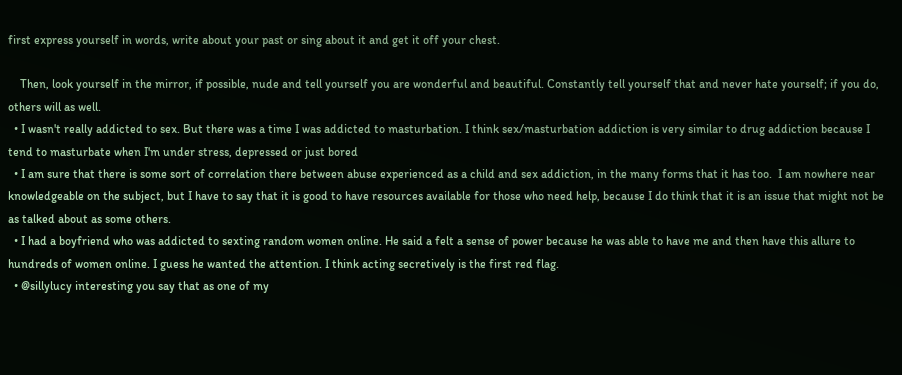first express yourself in words, write about your past or sing about it and get it off your chest.

    Then, look yourself in the mirror, if possible, nude and tell yourself you are wonderful and beautiful. Constantly tell yourself that and never hate yourself; if you do, others will as well.
  • I wasn't really addicted to sex. But there was a time I was addicted to masturbation. I think sex/masturbation addiction is very similar to drug addiction because I tend to masturbate when I'm under stress, depressed or just bored
  • I am sure that there is some sort of correlation there between abuse experienced as a child and sex addiction, in the many forms that it has too.  I am nowhere near knowledgeable on the subject, but I have to say that it is good to have resources available for those who need help, because I do think that it is an issue that might not be as talked about as some others.
  • I had a boyfriend who was addicted to sexting random women online. He said a felt a sense of power because he was able to have me and then have this allure to hundreds of women online. I guess he wanted the attention. I think acting secretively is the first red flag.
  • @sillylucy interesting you say that as one of my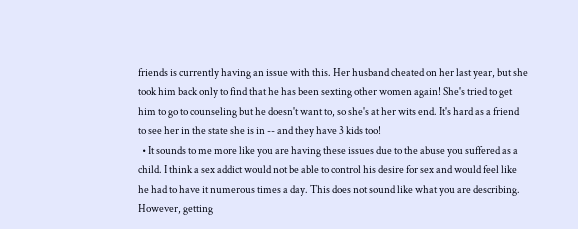friends is currently having an issue with this. Her husband cheated on her last year, but she took him back only to find that he has been sexting other women again! She's tried to get him to go to counseling but he doesn't want to, so she's at her wits end. It's hard as a friend to see her in the state she is in -- and they have 3 kids too!
  • It sounds to me more like you are having these issues due to the abuse you suffered as a child. I think a sex addict would not be able to control his desire for sex and would feel like he had to have it numerous times a day. This does not sound like what you are describing. However, getting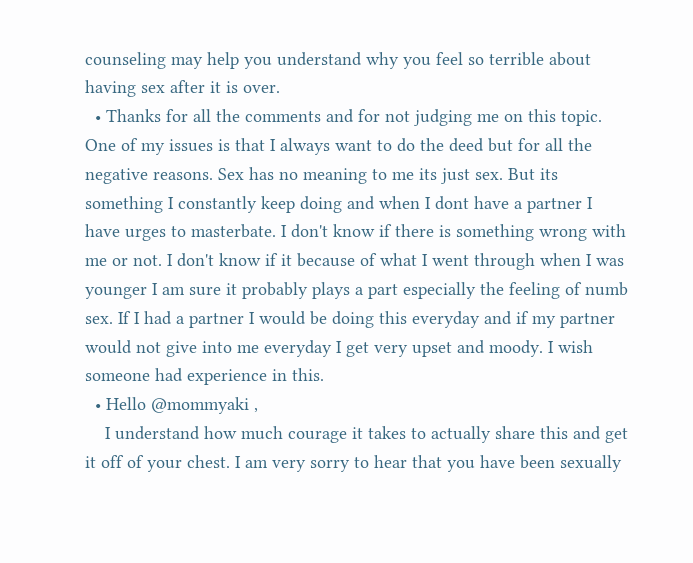counseling may help you understand why you feel so terrible about having sex after it is over.
  • Thanks for all the comments and for not judging me on this topic. One of my issues is that I always want to do the deed but for all the negative reasons. Sex has no meaning to me its just sex. But its something I constantly keep doing and when I dont have a partner I have urges to masterbate. I don't know if there is something wrong with me or not. I don't know if it because of what I went through when I was younger I am sure it probably plays a part especially the feeling of numb sex. If I had a partner I would be doing this everyday and if my partner would not give into me everyday I get very upset and moody. I wish someone had experience in this.
  • Hello @mommyaki ,
    I understand how much courage it takes to actually share this and get it off of your chest. I am very sorry to hear that you have been sexually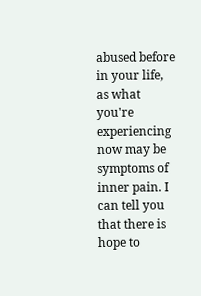abused before in your life, as what you're experiencing now may be symptoms of inner pain. I can tell you that there is hope to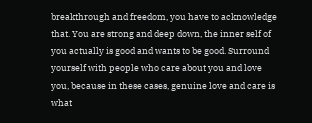breakthrough and freedom, you have to acknowledge that. You are strong and deep down, the inner self of you actually is good and wants to be good. Surround yourself with people who care about you and love you, because in these cases, genuine love and care is what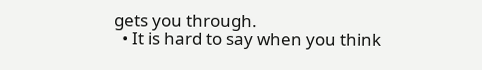gets you through.
  • It is hard to say when you think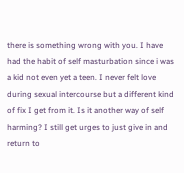there is something wrong with you. I have had the habit of self masturbation since i was a kid not even yet a teen. I never felt love  during sexual intercourse but a different kind of fix I get from it. Is it another way of self harming? I still get urges to just give in and return to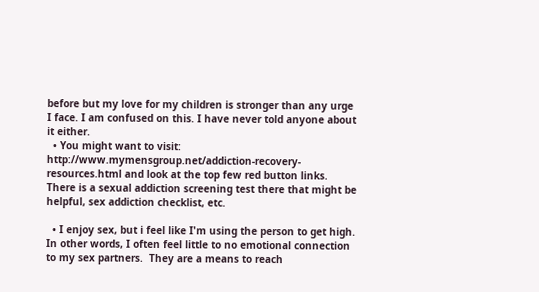before but my love for my children is stronger than any urge I face. I am confused on this. I have never told anyone about it either.
  • You might want to visit: http://www.mymensgroup.net/addiction-recovery-resources.html and look at the top few red button links. There is a sexual addiction screening test there that might be helpful, sex addiction checklist, etc.

  • I enjoy sex, but i feel like I'm using the person to get high.  In other words, I often feel little to no emotional connection to my sex partners.  They are a means to reach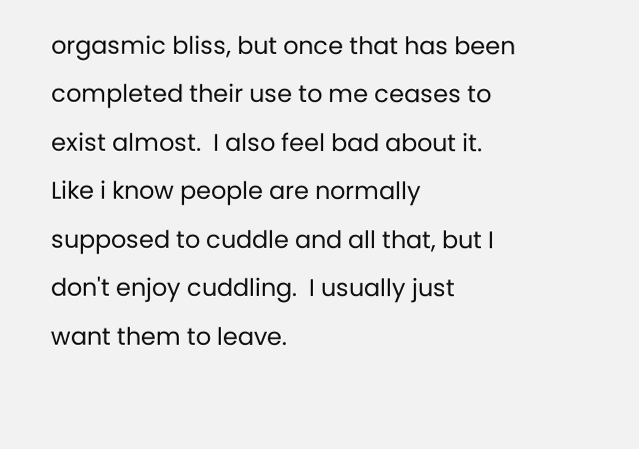orgasmic bliss, but once that has been completed their use to me ceases to exist almost.  I also feel bad about it.  Like i know people are normally supposed to cuddle and all that, but I don't enjoy cuddling.  I usually just want them to leave.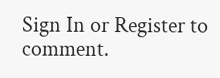Sign In or Register to comment.